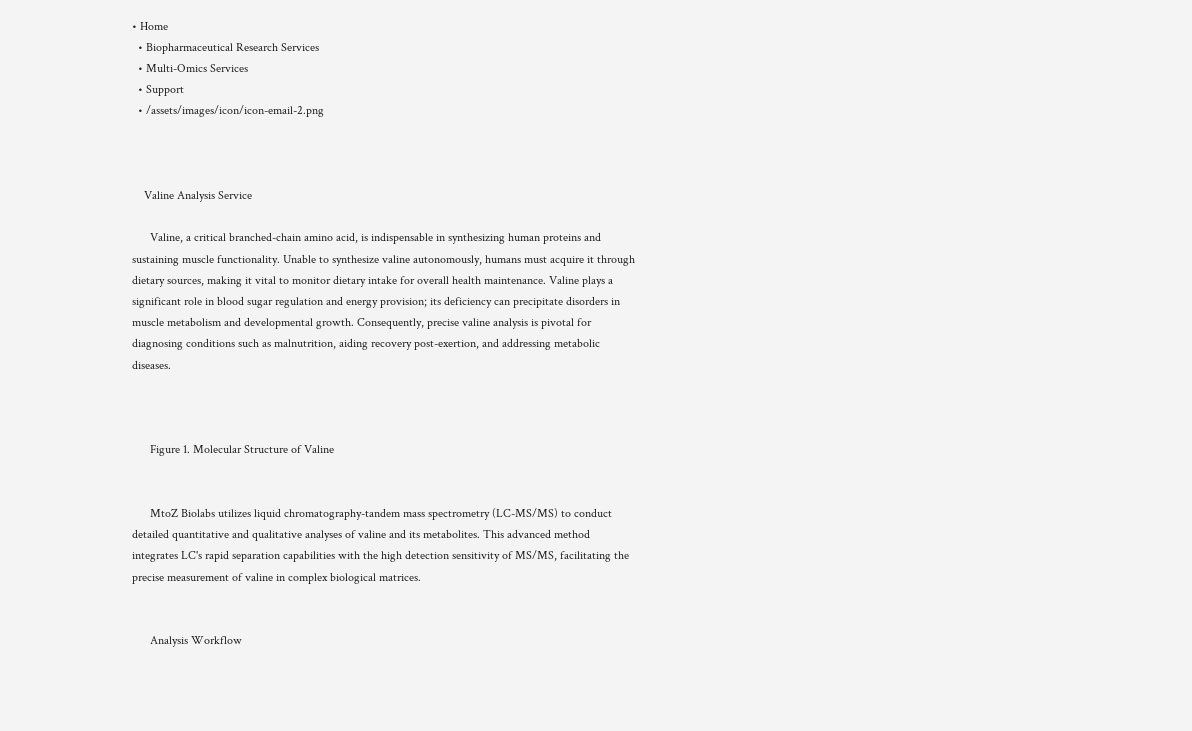• Home
  • Biopharmaceutical Research Services
  • Multi-Omics Services
  • Support
  • /assets/images/icon/icon-email-2.png



    Valine Analysis Service

      Valine, a critical branched-chain amino acid, is indispensable in synthesizing human proteins and sustaining muscle functionality. Unable to synthesize valine autonomously, humans must acquire it through dietary sources, making it vital to monitor dietary intake for overall health maintenance. Valine plays a significant role in blood sugar regulation and energy provision; its deficiency can precipitate disorders in muscle metabolism and developmental growth. Consequently, precise valine analysis is pivotal for diagnosing conditions such as malnutrition, aiding recovery post-exertion, and addressing metabolic diseases.



      Figure 1. Molecular Structure of Valine


      MtoZ Biolabs utilizes liquid chromatography-tandem mass spectrometry (LC-MS/MS) to conduct detailed quantitative and qualitative analyses of valine and its metabolites. This advanced method integrates LC's rapid separation capabilities with the high detection sensitivity of MS/MS, facilitating the precise measurement of valine in complex biological matrices.


      Analysis Workflow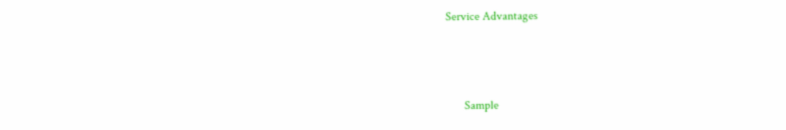Service Advantages



      Sample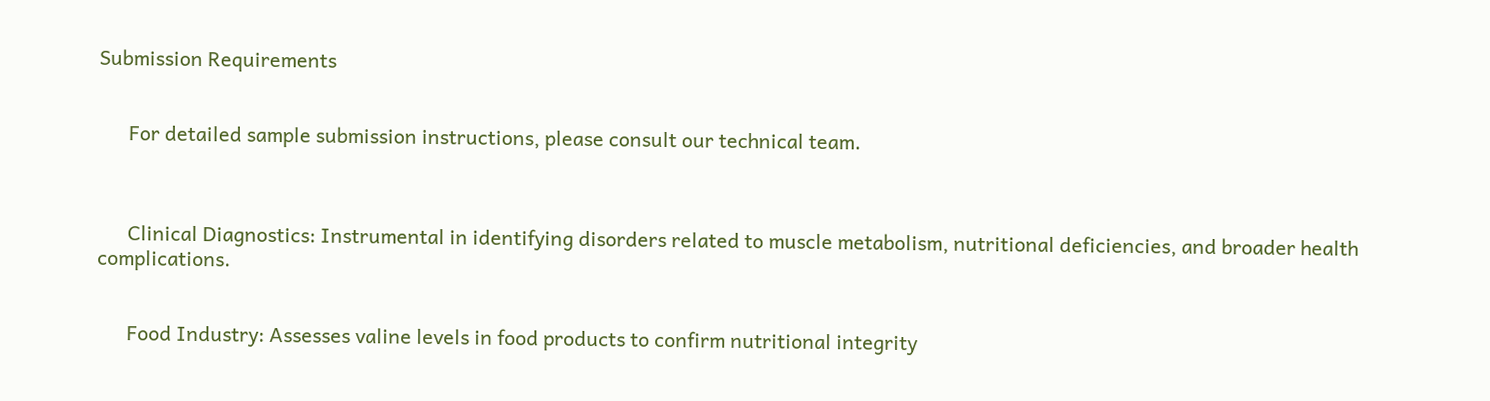Submission Requirements


      For detailed sample submission instructions, please consult our technical team.



      Clinical Diagnostics: Instrumental in identifying disorders related to muscle metabolism, nutritional deficiencies, and broader health complications.


      Food Industry: Assesses valine levels in food products to confirm nutritional integrity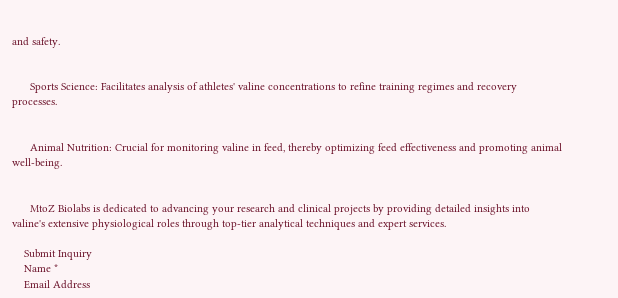and safety.


      Sports Science: Facilitates analysis of athletes' valine concentrations to refine training regimes and recovery processes.


      Animal Nutrition: Crucial for monitoring valine in feed, thereby optimizing feed effectiveness and promoting animal well-being.


      MtoZ Biolabs is dedicated to advancing your research and clinical projects by providing detailed insights into valine's extensive physiological roles through top-tier analytical techniques and expert services.

    Submit Inquiry
    Name *
    Email Address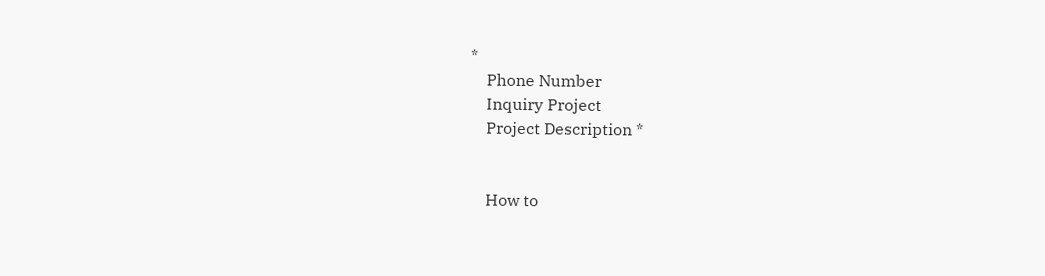*
    Phone Number
    Inquiry Project
    Project Description *


    How to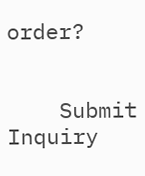order?


    Submit Inquiry